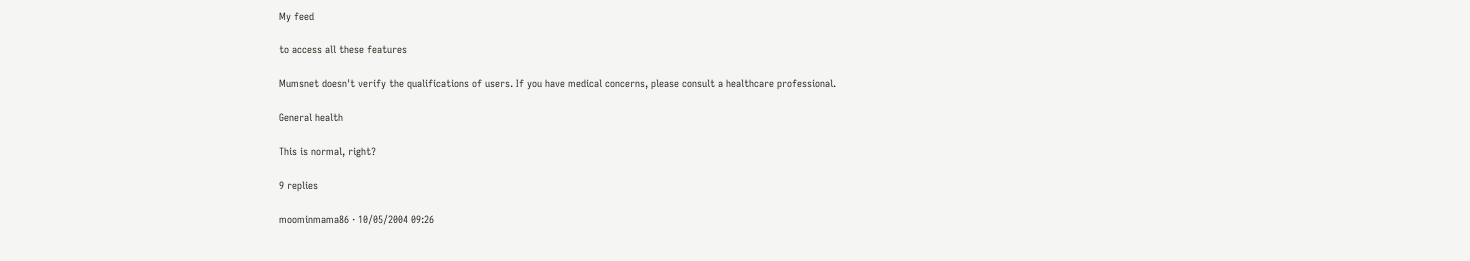My feed

to access all these features

Mumsnet doesn't verify the qualifications of users. If you have medical concerns, please consult a healthcare professional.

General health

This is normal, right?

9 replies

moominmama86 · 10/05/2004 09:26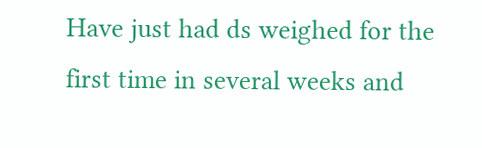Have just had ds weighed for the first time in several weeks and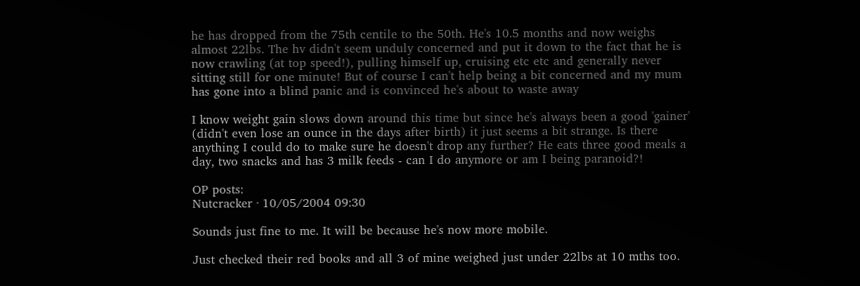he has dropped from the 75th centile to the 50th. He's 10.5 months and now weighs almost 22lbs. The hv didn't seem unduly concerned and put it down to the fact that he is now crawling (at top speed!), pulling himself up, cruising etc etc and generally never sitting still for one minute! But of course I can't help being a bit concerned and my mum has gone into a blind panic and is convinced he's about to waste away

I know weight gain slows down around this time but since he's always been a good 'gainer' (didn't even lose an ounce in the days after birth) it just seems a bit strange. Is there anything I could do to make sure he doesn't drop any further? He eats three good meals a day, two snacks and has 3 milk feeds - can I do anymore or am I being paranoid?!

OP posts:
Nutcracker · 10/05/2004 09:30

Sounds just fine to me. It will be because he's now more mobile.

Just checked their red books and all 3 of mine weighed just under 22lbs at 10 mths too.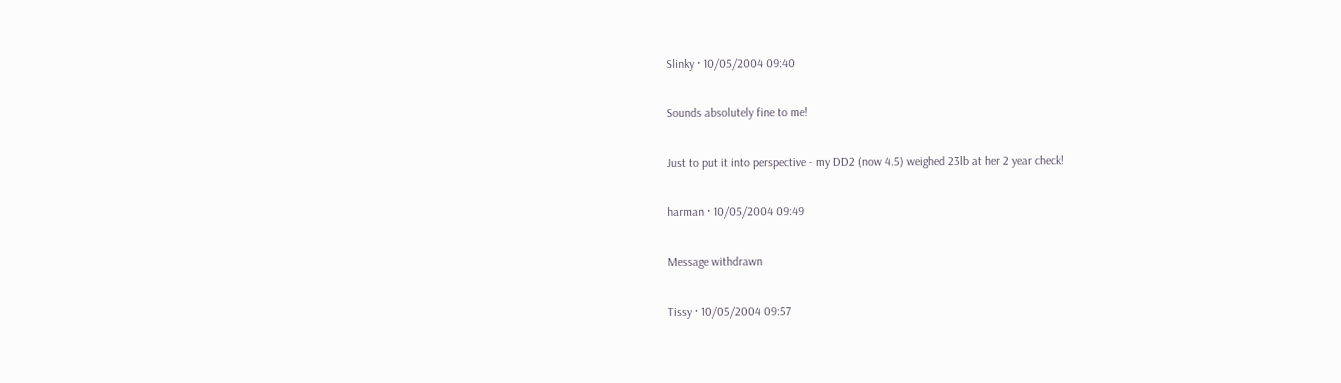Slinky · 10/05/2004 09:40

Sounds absolutely fine to me!

Just to put it into perspective - my DD2 (now 4.5) weighed 23lb at her 2 year check!

harman · 10/05/2004 09:49

Message withdrawn

Tissy · 10/05/2004 09:57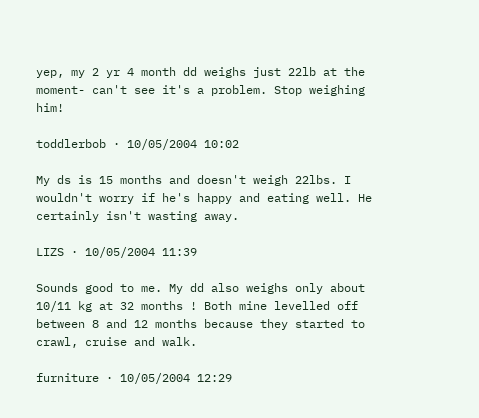yep, my 2 yr 4 month dd weighs just 22lb at the moment- can't see it's a problem. Stop weighing him!

toddlerbob · 10/05/2004 10:02

My ds is 15 months and doesn't weigh 22lbs. I wouldn't worry if he's happy and eating well. He certainly isn't wasting away.

LIZS · 10/05/2004 11:39

Sounds good to me. My dd also weighs only about 10/11 kg at 32 months ! Both mine levelled off between 8 and 12 months because they started to crawl, cruise and walk.

furniture · 10/05/2004 12:29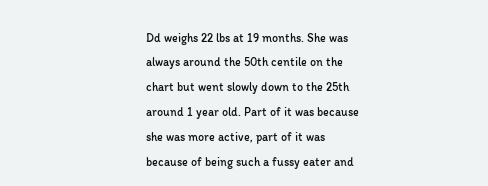Dd weighs 22 lbs at 19 months. She was always around the 50th centile on the chart but went slowly down to the 25th around 1 year old. Part of it was because she was more active, part of it was because of being such a fussy eater and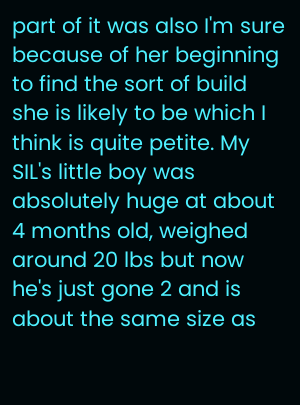part of it was also I'm sure because of her beginning to find the sort of build she is likely to be which I think is quite petite. My SIL's little boy was absolutely huge at about 4 months old, weighed around 20 lbs but now he's just gone 2 and is about the same size as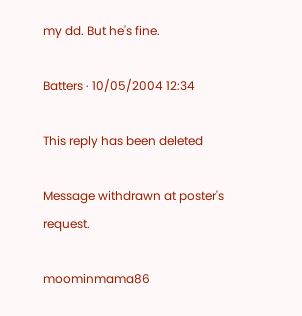my dd. But he's fine.

Batters · 10/05/2004 12:34

This reply has been deleted

Message withdrawn at poster's request.

moominmama86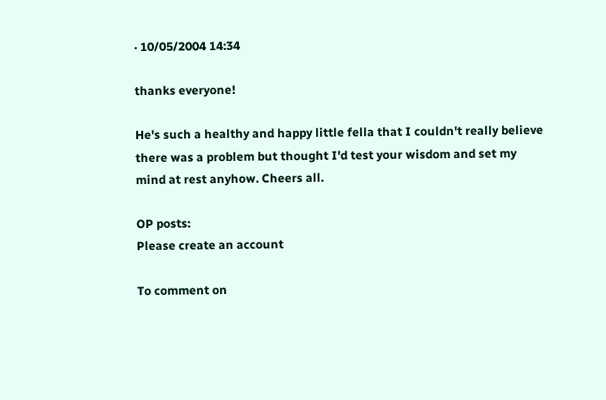· 10/05/2004 14:34

thanks everyone!

He's such a healthy and happy little fella that I couldn't really believe there was a problem but thought I'd test your wisdom and set my mind at rest anyhow. Cheers all.

OP posts:
Please create an account

To comment on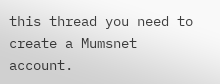this thread you need to create a Mumsnet account.